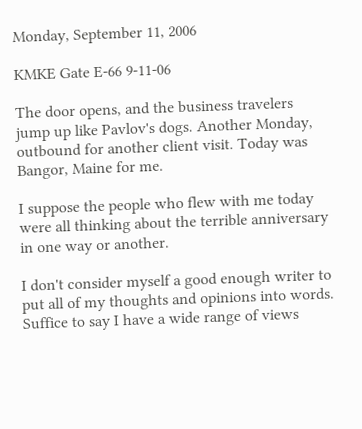Monday, September 11, 2006

KMKE Gate E-66 9-11-06

The door opens, and the business travelers jump up like Pavlov's dogs. Another Monday, outbound for another client visit. Today was Bangor, Maine for me.

I suppose the people who flew with me today were all thinking about the terrible anniversary in one way or another.

I don't consider myself a good enough writer to put all of my thoughts and opinions into words. Suffice to say I have a wide range of views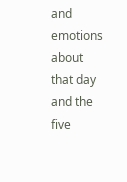and emotions about that day and the five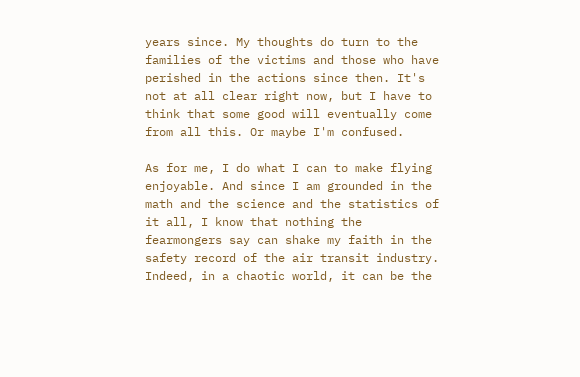years since. My thoughts do turn to the families of the victims and those who have perished in the actions since then. It's not at all clear right now, but I have to think that some good will eventually come from all this. Or maybe I'm confused.

As for me, I do what I can to make flying enjoyable. And since I am grounded in the math and the science and the statistics of it all, I know that nothing the fearmongers say can shake my faith in the safety record of the air transit industry. Indeed, in a chaotic world, it can be the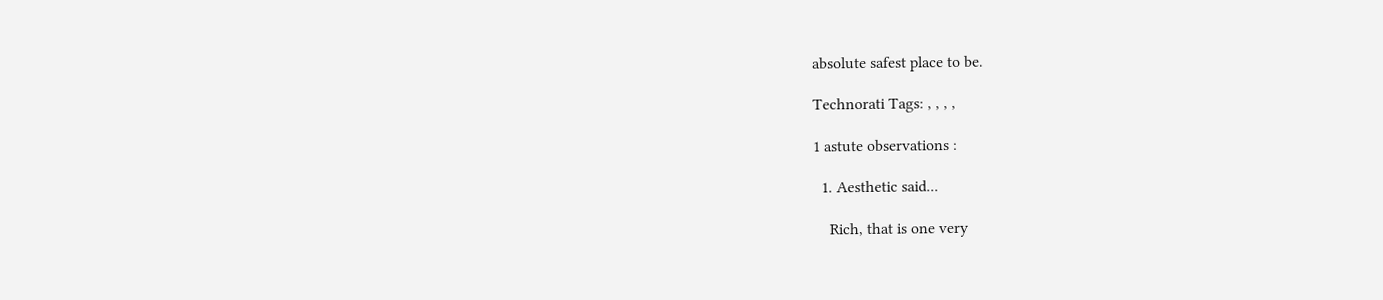absolute safest place to be.

Technorati Tags: , , , ,

1 astute observations :

  1. Aesthetic said...

    Rich, that is one very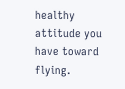healthy attitude you have toward flying.